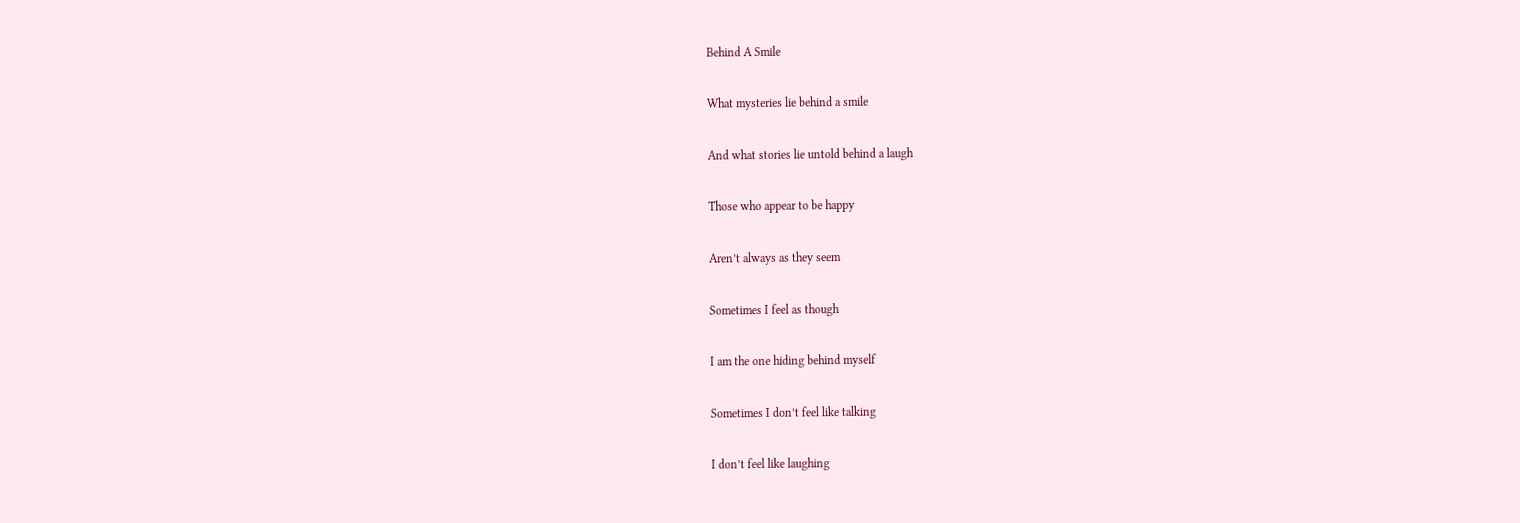Behind A Smile

What mysteries lie behind a smile

And what stories lie untold behind a laugh

Those who appear to be happy

Aren’t always as they seem

Sometimes I feel as though

I am the one hiding behind myself

Sometimes I don’t feel like talking

I don’t feel like laughing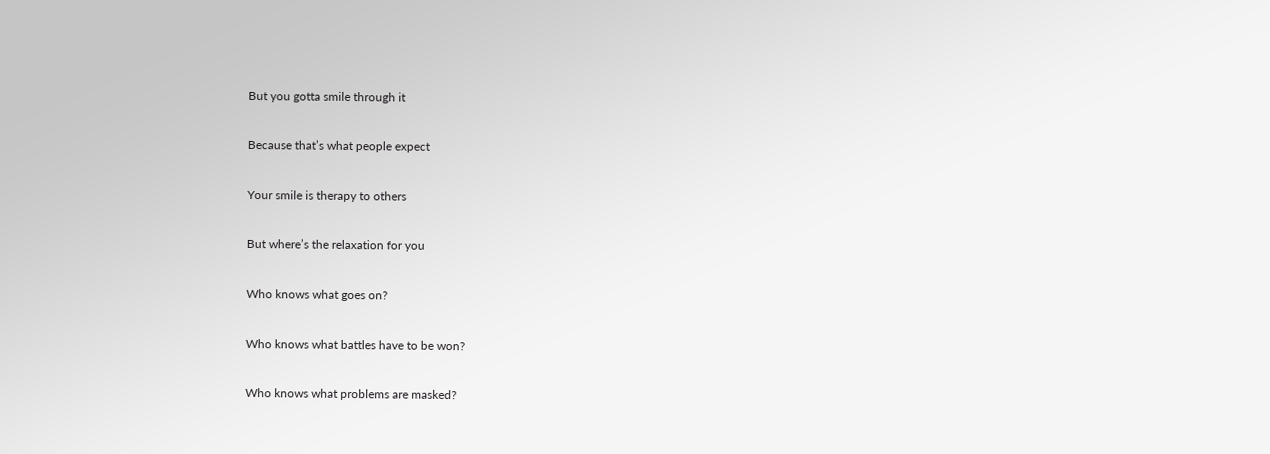But you gotta smile through it

Because that’s what people expect

Your smile is therapy to others

But where’s the relaxation for you

Who knows what goes on?

Who knows what battles have to be won?

Who knows what problems are masked?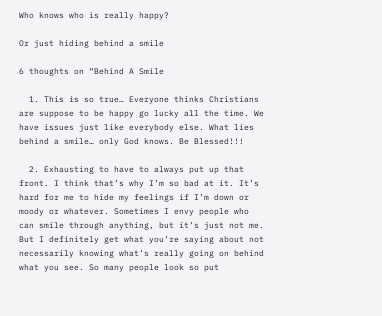Who knows who is really happy?

Or just hiding behind a smile

6 thoughts on “Behind A Smile

  1. This is so true… Everyone thinks Christians are suppose to be happy go lucky all the time. We have issues just like everybody else. What lies behind a smile… only God knows. Be Blessed!!!

  2. Exhausting to have to always put up that front. I think that’s why I’m so bad at it. It’s hard for me to hide my feelings if I’m down or moody or whatever. Sometimes I envy people who can smile through anything, but it’s just not me. But I definitely get what you’re saying about not necessarily knowing what’s really going on behind what you see. So many people look so put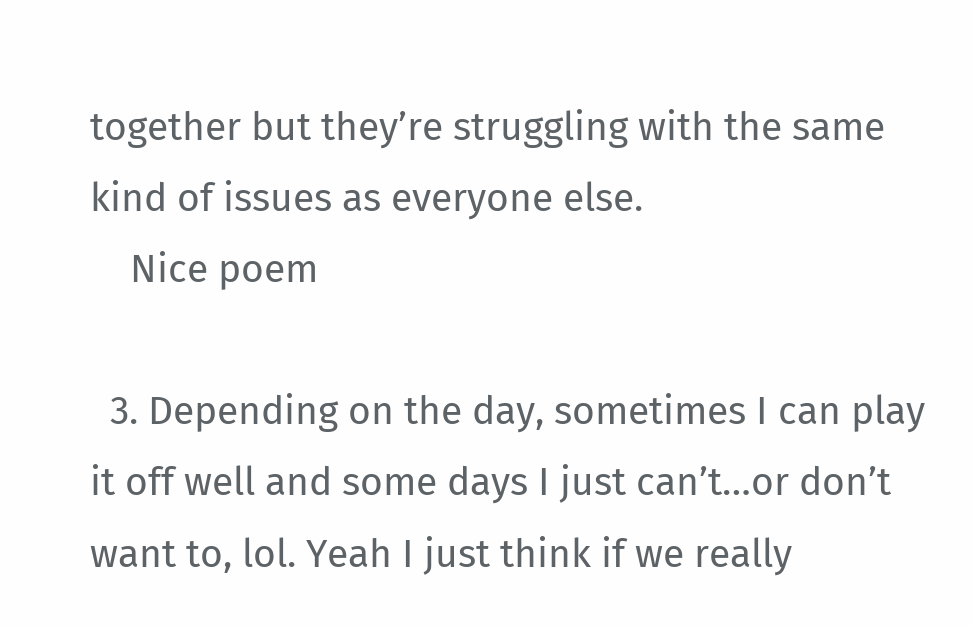together but they’re struggling with the same kind of issues as everyone else.
    Nice poem

  3. Depending on the day, sometimes I can play it off well and some days I just can’t…or don’t want to, lol. Yeah I just think if we really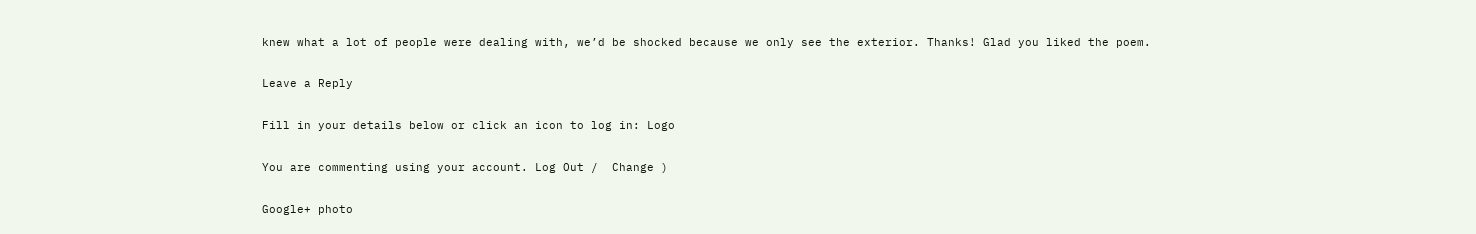knew what a lot of people were dealing with, we’d be shocked because we only see the exterior. Thanks! Glad you liked the poem.

Leave a Reply

Fill in your details below or click an icon to log in: Logo

You are commenting using your account. Log Out /  Change )

Google+ photo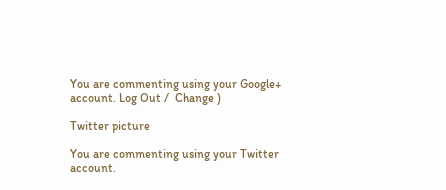You are commenting using your Google+ account. Log Out /  Change )

Twitter picture

You are commenting using your Twitter account.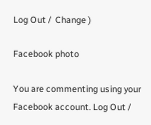Log Out /  Change )

Facebook photo

You are commenting using your Facebook account. Log Out /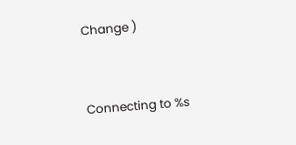Change )


Connecting to %s